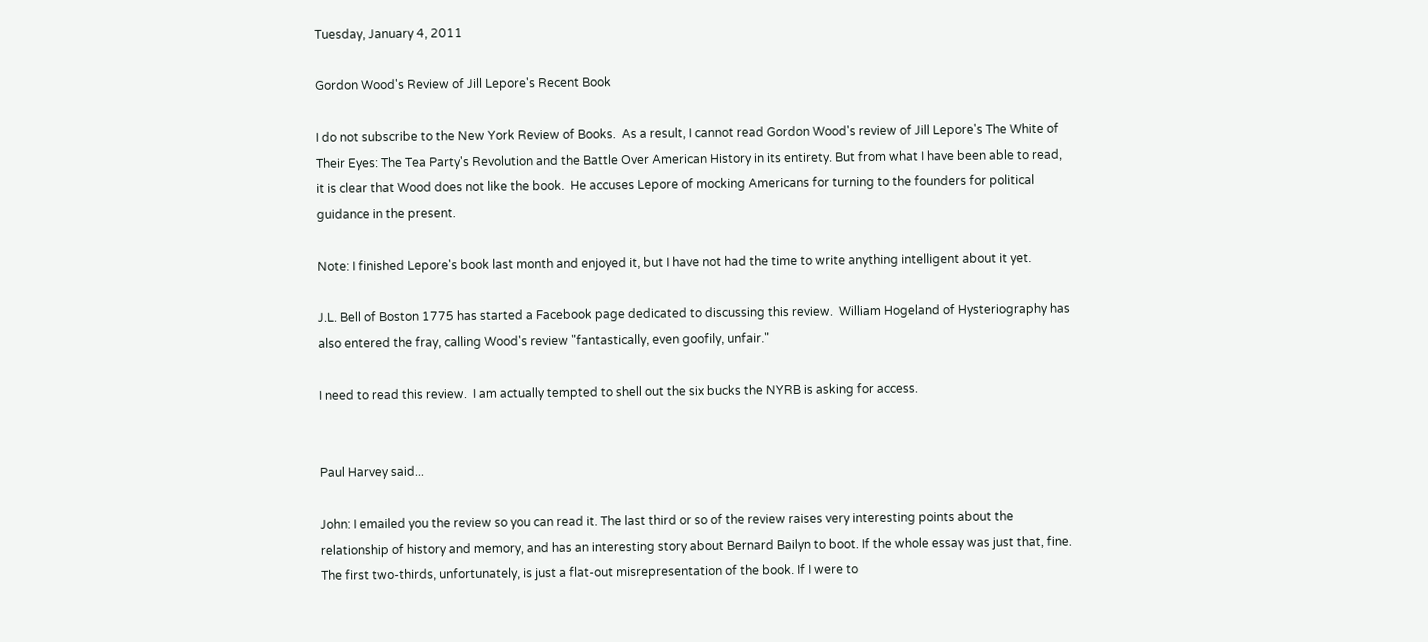Tuesday, January 4, 2011

Gordon Wood's Review of Jill Lepore's Recent Book

I do not subscribe to the New York Review of Books.  As a result, I cannot read Gordon Wood's review of Jill Lepore's The White of Their Eyes: The Tea Party's Revolution and the Battle Over American History in its entirety. But from what I have been able to read, it is clear that Wood does not like the book.  He accuses Lepore of mocking Americans for turning to the founders for political guidance in the present.

Note: I finished Lepore's book last month and enjoyed it, but I have not had the time to write anything intelligent about it yet.

J.L. Bell of Boston 1775 has started a Facebook page dedicated to discussing this review.  William Hogeland of Hysteriography has also entered the fray, calling Wood's review "fantastically, even goofily, unfair."

I need to read this review.  I am actually tempted to shell out the six bucks the NYRB is asking for access.


Paul Harvey said...

John: I emailed you the review so you can read it. The last third or so of the review raises very interesting points about the relationship of history and memory, and has an interesting story about Bernard Bailyn to boot. If the whole essay was just that, fine. The first two-thirds, unfortunately, is just a flat-out misrepresentation of the book. If I were to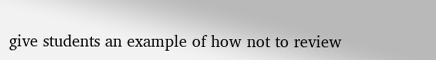give students an example of how not to review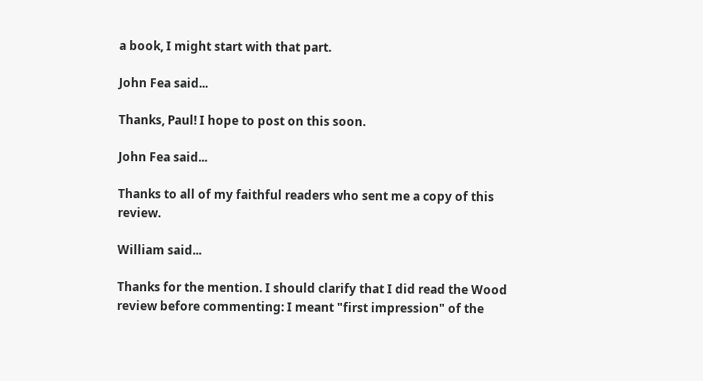a book, I might start with that part.

John Fea said...

Thanks, Paul! I hope to post on this soon.

John Fea said...

Thanks to all of my faithful readers who sent me a copy of this review.

William said...

Thanks for the mention. I should clarify that I did read the Wood review before commenting: I meant "first impression" of the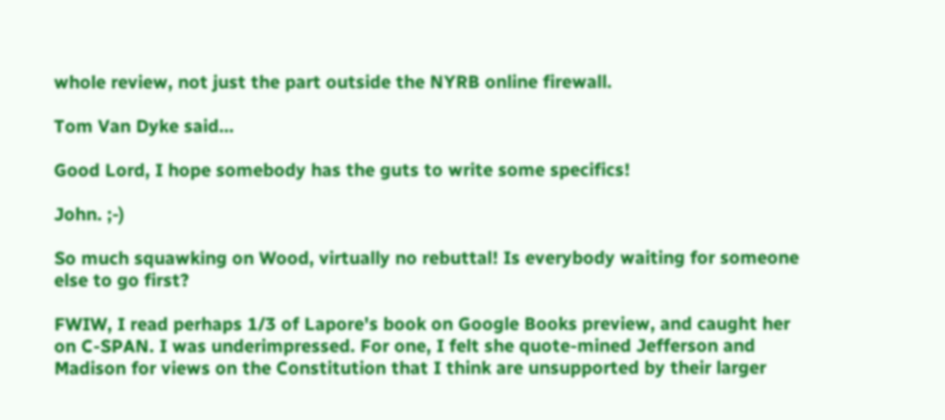whole review, not just the part outside the NYRB online firewall.

Tom Van Dyke said...

Good Lord, I hope somebody has the guts to write some specifics!

John. ;-)

So much squawking on Wood, virtually no rebuttal! Is everybody waiting for someone else to go first?

FWIW, I read perhaps 1/3 of Lapore's book on Google Books preview, and caught her on C-SPAN. I was underimpressed. For one, I felt she quote-mined Jefferson and Madison for views on the Constitution that I think are unsupported by their larger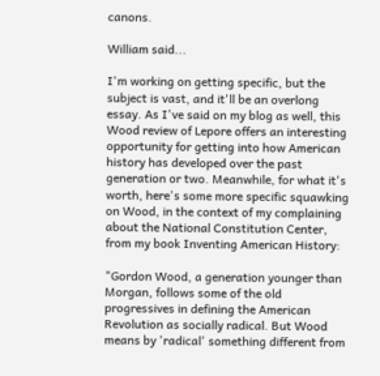canons.

William said...

I'm working on getting specific, but the subject is vast, and it'll be an overlong essay. As I've said on my blog as well, this Wood review of Lepore offers an interesting opportunity for getting into how American history has developed over the past generation or two. Meanwhile, for what it's worth, here's some more specific squawking on Wood, in the context of my complaining about the National Constitution Center, from my book Inventing American History:

"Gordon Wood, a generation younger than Morgan, follows some of the old progressives in defining the American Revolution as socially radical. But Wood means by 'radical' something different from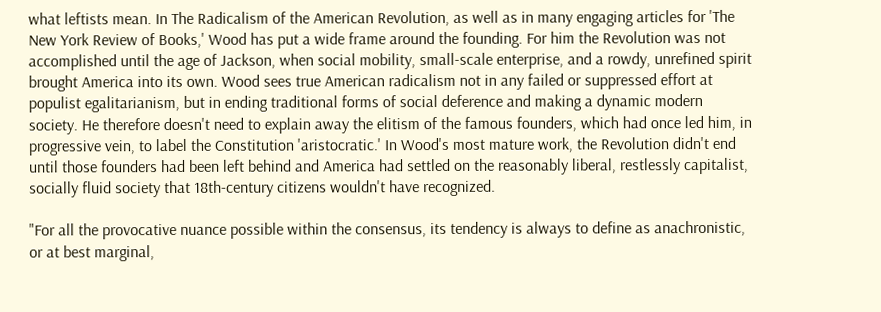what leftists mean. In The Radicalism of the American Revolution, as well as in many engaging articles for 'The New York Review of Books,' Wood has put a wide frame around the founding. For him the Revolution was not accomplished until the age of Jackson, when social mobility, small-scale enterprise, and a rowdy, unrefined spirit brought America into its own. Wood sees true American radicalism not in any failed or suppressed effort at populist egalitarianism, but in ending traditional forms of social deference and making a dynamic modern society. He therefore doesn't need to explain away the elitism of the famous founders, which had once led him, in progressive vein, to label the Constitution 'aristocratic.' In Wood's most mature work, the Revolution didn't end until those founders had been left behind and America had settled on the reasonably liberal, restlessly capitalist, socially fluid society that 18th-century citizens wouldn't have recognized.

"For all the provocative nuance possible within the consensus, its tendency is always to define as anachronistic, or at best marginal,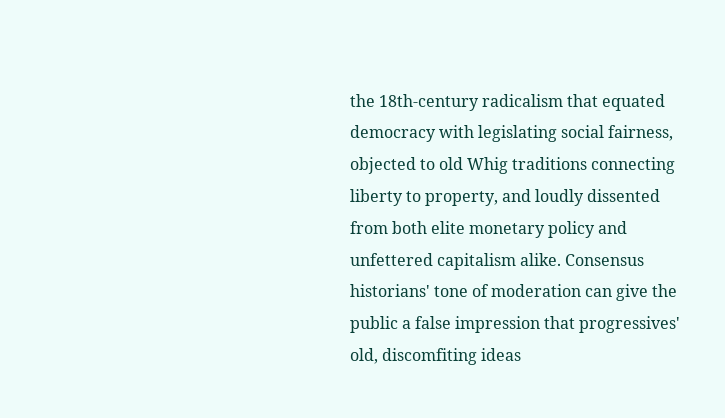the 18th-century radicalism that equated democracy with legislating social fairness, objected to old Whig traditions connecting liberty to property, and loudly dissented from both elite monetary policy and unfettered capitalism alike. Consensus historians' tone of moderation can give the public a false impression that progressives' old, discomfiting ideas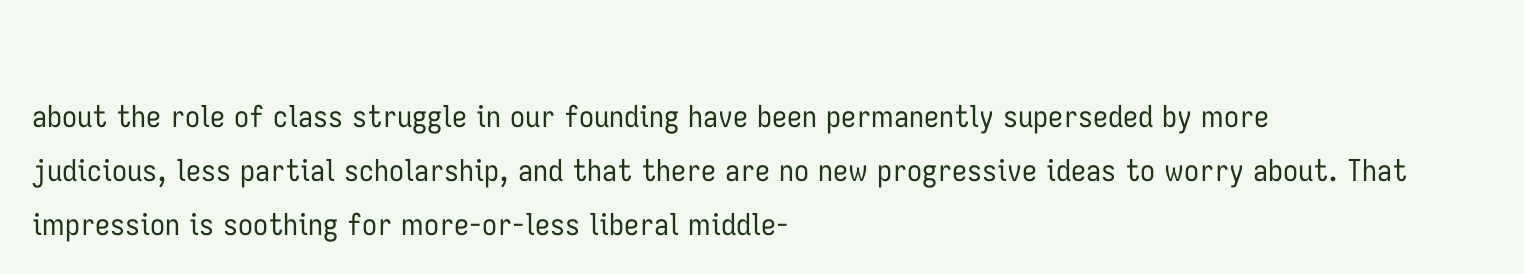about the role of class struggle in our founding have been permanently superseded by more judicious, less partial scholarship, and that there are no new progressive ideas to worry about. That impression is soothing for more-or-less liberal middle-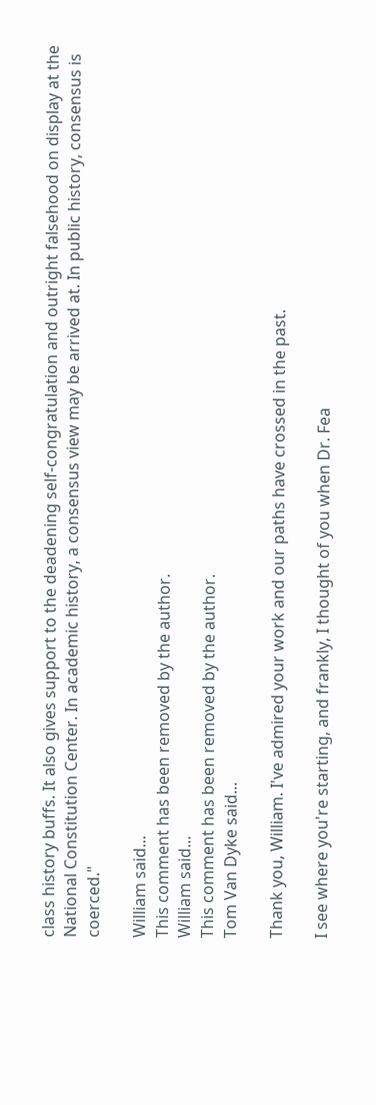class history buffs. It also gives support to the deadening self-congratulation and outright falsehood on display at the National Constitution Center. In academic history, a consensus view may be arrived at. In public history, consensus is coerced."

William said...
This comment has been removed by the author.
William said...
This comment has been removed by the author.
Tom Van Dyke said...

Thank you, William. I've admired your work and our paths have crossed in the past.

I see where you're starting, and frankly, I thought of you when Dr. Fea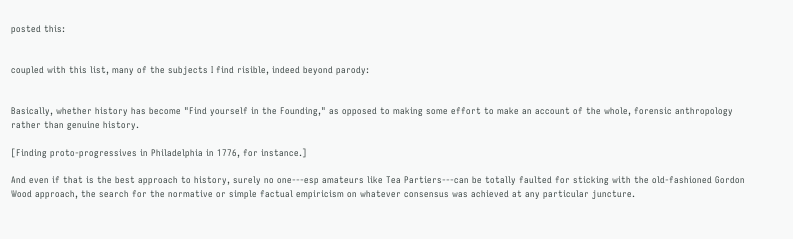posted this:


coupled with this list, many of the subjects I find risible, indeed beyond parody:


Basically, whether history has become "Find yourself in the Founding," as opposed to making some effort to make an account of the whole, forensic anthropology rather than genuine history.

[Finding proto-progressives in Philadelphia in 1776, for instance.]

And even if that is the best approach to history, surely no one---esp amateurs like Tea Partiers---can be totally faulted for sticking with the old-fashioned Gordon Wood approach, the search for the normative or simple factual empiricism on whatever consensus was achieved at any particular juncture.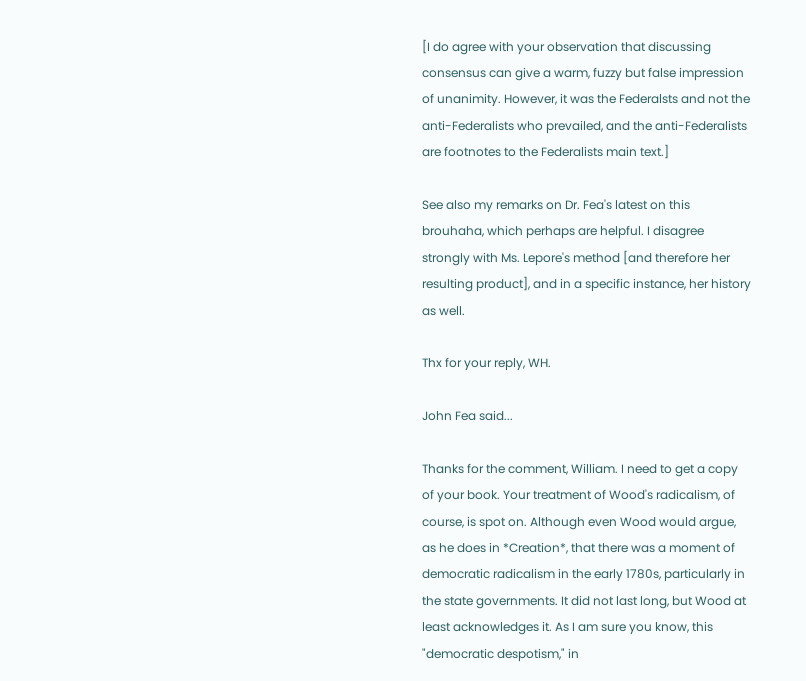[I do agree with your observation that discussing consensus can give a warm, fuzzy but false impression of unanimity. However, it was the Federalsts and not the anti-Federalists who prevailed, and the anti-Federalists are footnotes to the Federalists main text.]

See also my remarks on Dr. Fea's latest on this brouhaha, which perhaps are helpful. I disagree strongly with Ms. Lepore's method [and therefore her resulting product], and in a specific instance, her history as well.

Thx for your reply, WH.

John Fea said...

Thanks for the comment, William. I need to get a copy of your book. Your treatment of Wood's radicalism, of course, is spot on. Although even Wood would argue, as he does in *Creation*, that there was a moment of democratic radicalism in the early 1780s, particularly in the state governments. It did not last long, but Wood at least acknowledges it. As I am sure you know, this "democratic despotism," in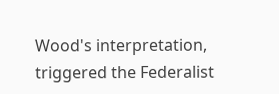Wood's interpretation, triggered the Federalist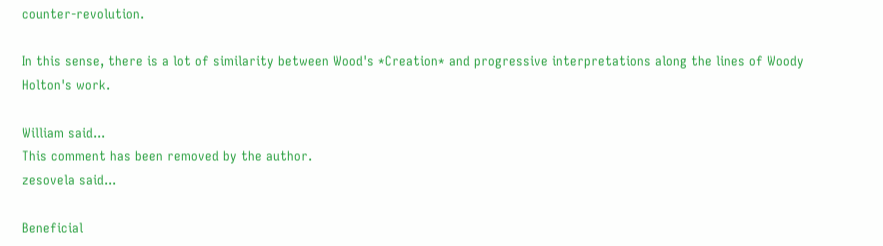counter-revolution.

In this sense, there is a lot of similarity between Wood's *Creation* and progressive interpretations along the lines of Woody Holton's work.

William said...
This comment has been removed by the author.
zesovela said...

Beneficial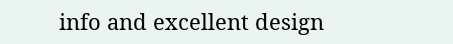info and excellent design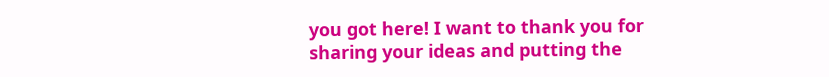you got here! I want to thank you for sharing your ideas and putting the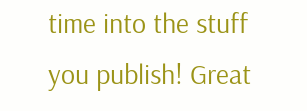time into the stuff you publish! Great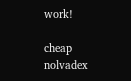work!

cheap nolvadex